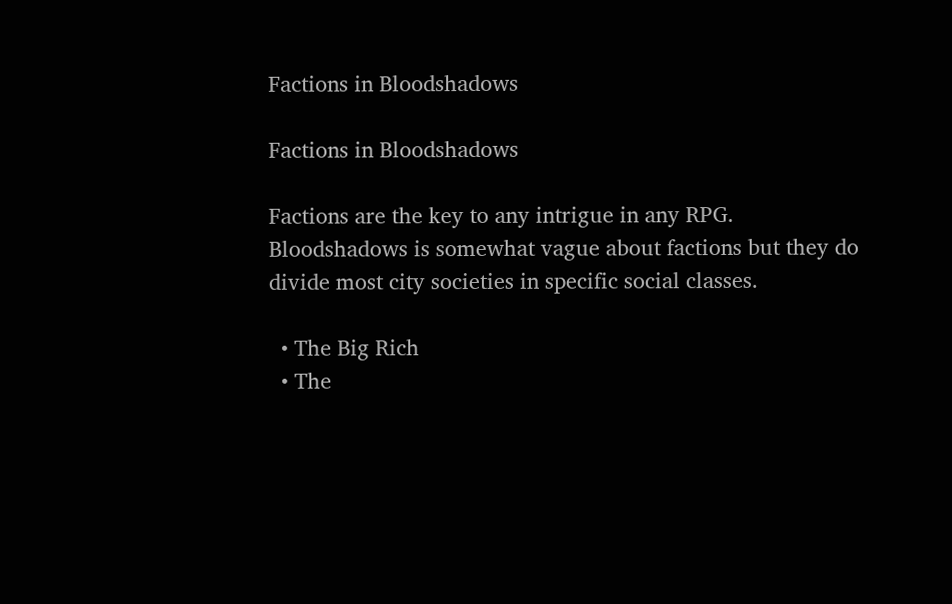Factions in Bloodshadows

Factions in Bloodshadows

Factions are the key to any intrigue in any RPG. Bloodshadows is somewhat vague about factions but they do divide most city societies in specific social classes.

  • The Big Rich
  • The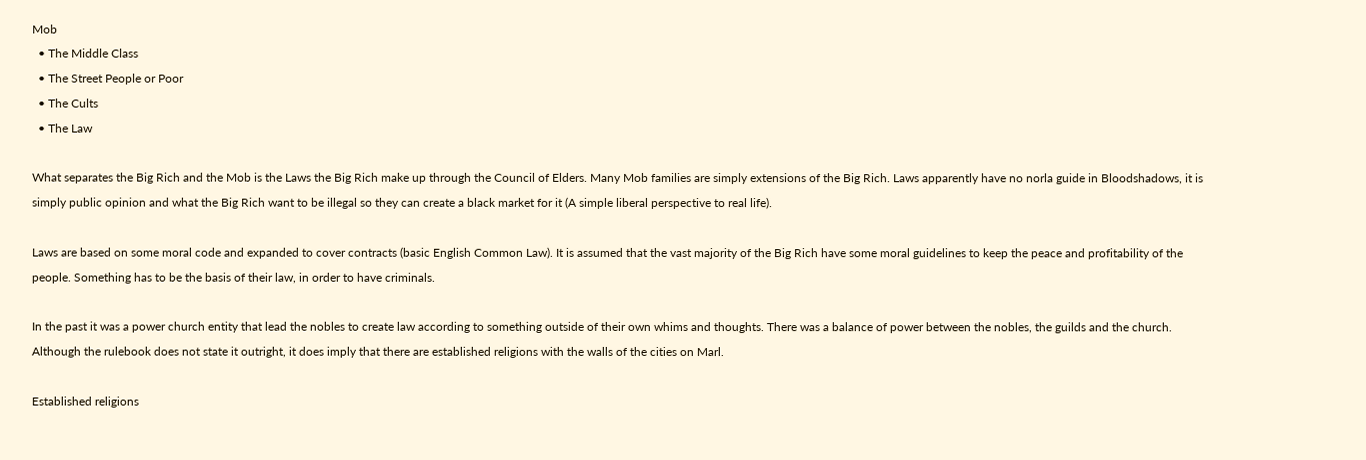Mob
  • The Middle Class
  • The Street People or Poor
  • The Cults
  • The Law

What separates the Big Rich and the Mob is the Laws the Big Rich make up through the Council of Elders. Many Mob families are simply extensions of the Big Rich. Laws apparently have no norla guide in Bloodshadows, it is simply public opinion and what the Big Rich want to be illegal so they can create a black market for it (A simple liberal perspective to real life).

Laws are based on some moral code and expanded to cover contracts (basic English Common Law). It is assumed that the vast majority of the Big Rich have some moral guidelines to keep the peace and profitability of the people. Something has to be the basis of their law, in order to have criminals.

In the past it was a power church entity that lead the nobles to create law according to something outside of their own whims and thoughts. There was a balance of power between the nobles, the guilds and the church. Although the rulebook does not state it outright, it does imply that there are established religions with the walls of the cities on Marl.

Established religions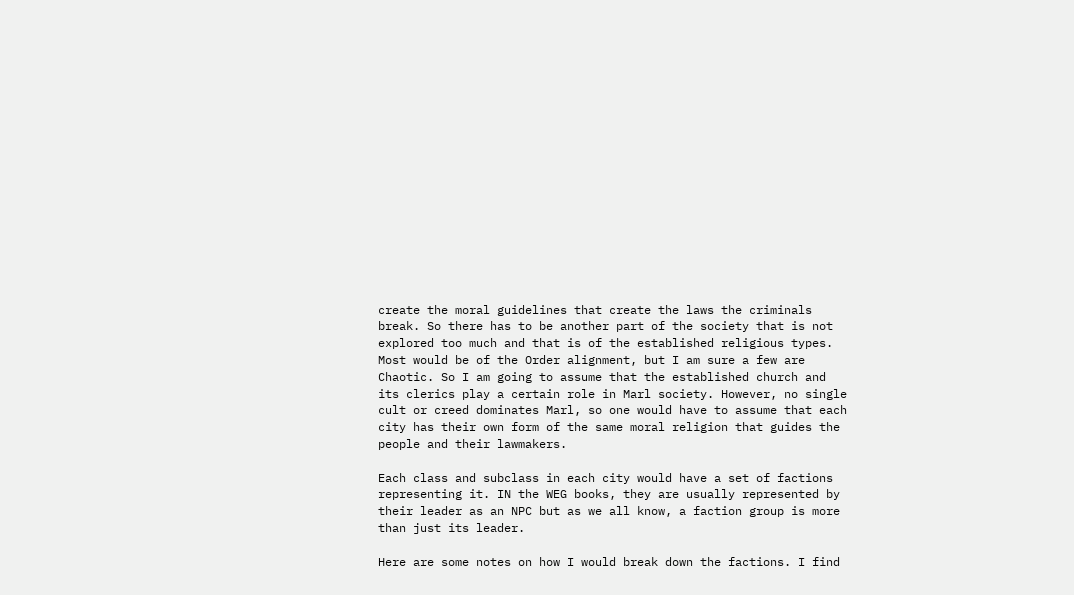create the moral guidelines that create the laws the criminals break. So there has to be another part of the society that is not explored too much and that is of the established religious types. Most would be of the Order alignment, but I am sure a few are Chaotic. So I am going to assume that the established church and its clerics play a certain role in Marl society. However, no single cult or creed dominates Marl, so one would have to assume that each city has their own form of the same moral religion that guides the people and their lawmakers.

Each class and subclass in each city would have a set of factions representing it. IN the WEG books, they are usually represented by their leader as an NPC but as we all know, a faction group is more than just its leader.

Here are some notes on how I would break down the factions. I find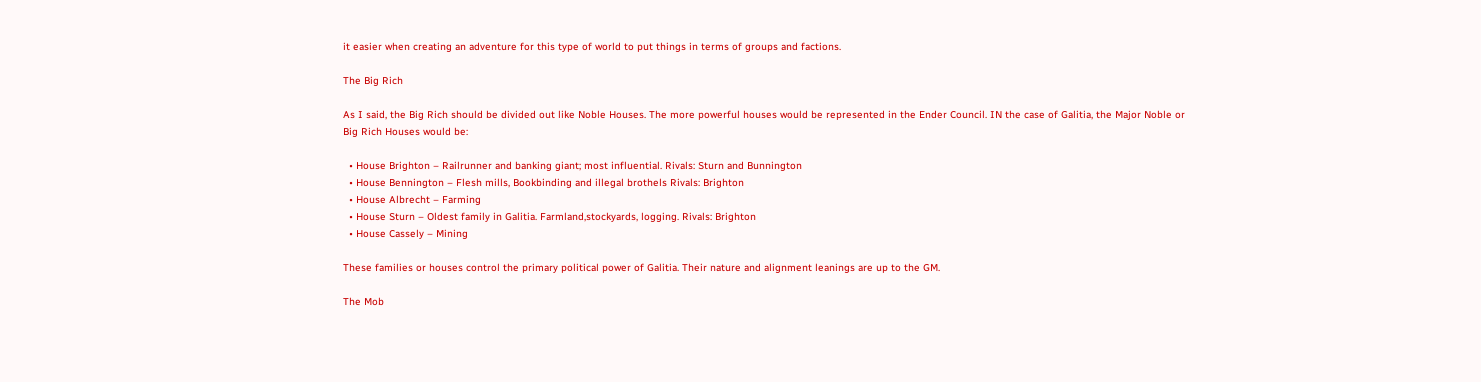it easier when creating an adventure for this type of world to put things in terms of groups and factions.

The Big Rich

As I said, the Big Rich should be divided out like Noble Houses. The more powerful houses would be represented in the Ender Council. IN the case of Galitia, the Major Noble or Big Rich Houses would be:

  • House Brighton – Railrunner and banking giant; most influential. Rivals: Sturn and Bunnington
  • House Bennington – Flesh mills, Bookbinding and illegal brothels Rivals: Brighton
  • House Albrecht – Farming
  • House Sturn – Oldest family in Galitia. Farmland,stockyards, logging. Rivals: Brighton
  • House Cassely – Mining

These families or houses control the primary political power of Galitia. Their nature and alignment leanings are up to the GM.

The Mob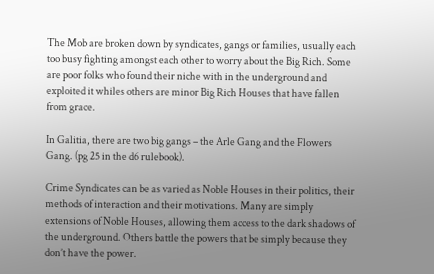The Mob are broken down by syndicates, gangs or families, usually each too busy fighting amongst each other to worry about the Big Rich. Some are poor folks who found their niche with in the underground and exploited it whiles others are minor Big Rich Houses that have fallen from grace.

In Galitia, there are two big gangs – the Arle Gang and the Flowers Gang. (pg 25 in the d6 rulebook).

Crime Syndicates can be as varied as Noble Houses in their politics, their methods of interaction and their motivations. Many are simply extensions of Noble Houses, allowing them access to the dark shadows of the underground. Others battle the powers that be simply because they don’t have the power.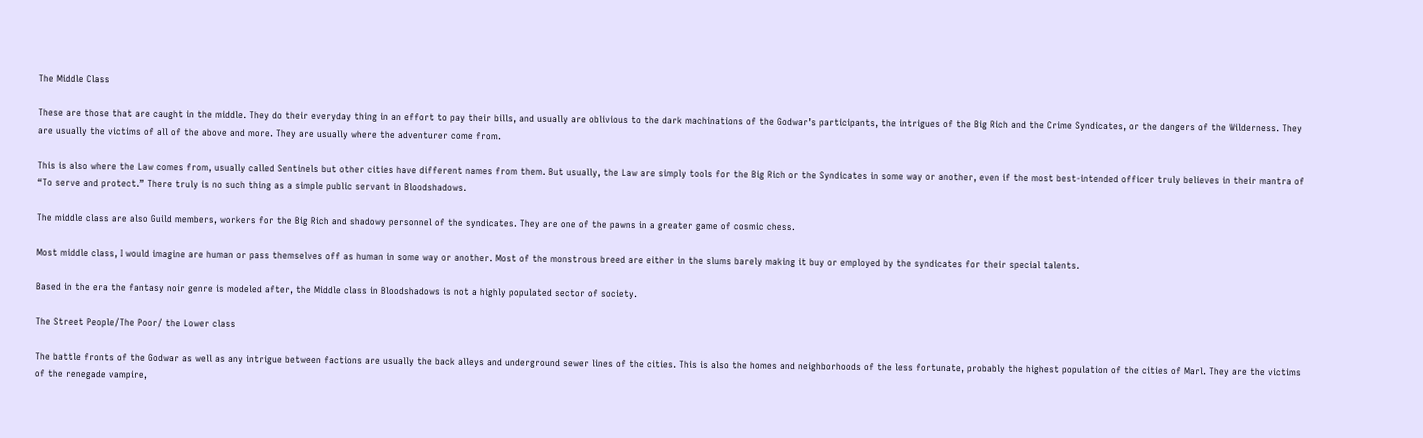The Middle Class

These are those that are caught in the middle. They do their everyday thing in an effort to pay their bills, and usually are oblivious to the dark machinations of the Godwar’s participants, the intrigues of the Big Rich and the Crime Syndicates, or the dangers of the Wilderness. They are usually the victims of all of the above and more. They are usually where the adventurer come from.

This is also where the Law comes from, usually called Sentinels but other cities have different names from them. But usually, the Law are simply tools for the Big Rich or the Syndicates in some way or another, even if the most best-intended officer truly believes in their mantra of “To serve and protect.” There truly is no such thing as a simple public servant in Bloodshadows.

The middle class are also Guild members, workers for the Big Rich and shadowy personnel of the syndicates. They are one of the pawns in a greater game of cosmic chess.

Most middle class, I would imagine are human or pass themselves off as human in some way or another. Most of the monstrous breed are either in the slums barely making it buy or employed by the syndicates for their special talents.

Based in the era the fantasy noir genre is modeled after, the Middle class in Bloodshadows is not a highly populated sector of society.

The Street People/The Poor/ the Lower class

The battle fronts of the Godwar as well as any intrigue between factions are usually the back alleys and underground sewer lines of the cities. This is also the homes and neighborhoods of the less fortunate, probably the highest population of the cities of Marl. They are the victims of the renegade vampire,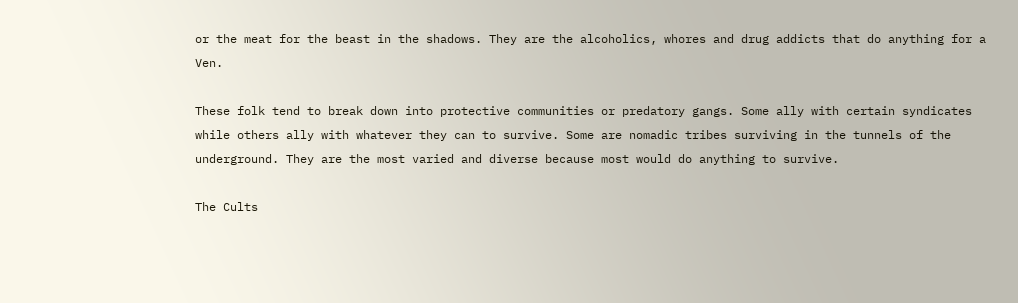or the meat for the beast in the shadows. They are the alcoholics, whores and drug addicts that do anything for a Ven.

These folk tend to break down into protective communities or predatory gangs. Some ally with certain syndicates while others ally with whatever they can to survive. Some are nomadic tribes surviving in the tunnels of the underground. They are the most varied and diverse because most would do anything to survive.

The Cults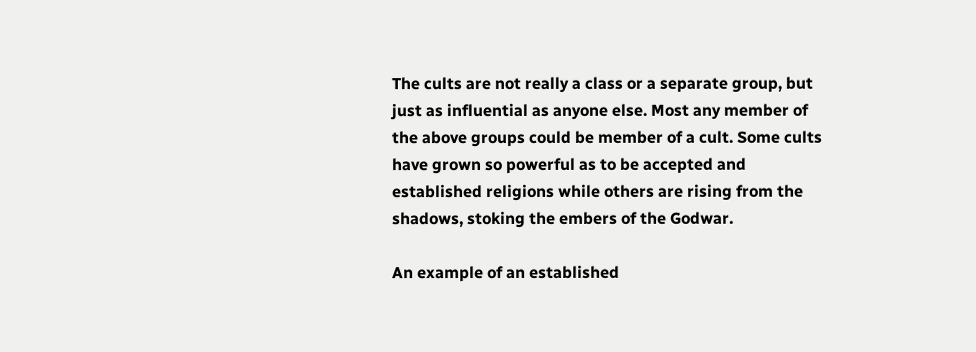The cults are not really a class or a separate group, but just as influential as anyone else. Most any member of the above groups could be member of a cult. Some cults have grown so powerful as to be accepted and established religions while others are rising from the shadows, stoking the embers of the Godwar.

An example of an established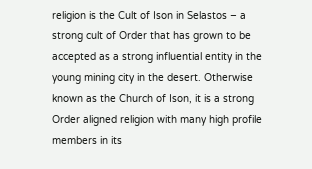religion is the Cult of Ison in Selastos – a strong cult of Order that has grown to be accepted as a strong influential entity in the young mining city in the desert. Otherwise known as the Church of Ison, it is a strong Order aligned religion with many high profile members in its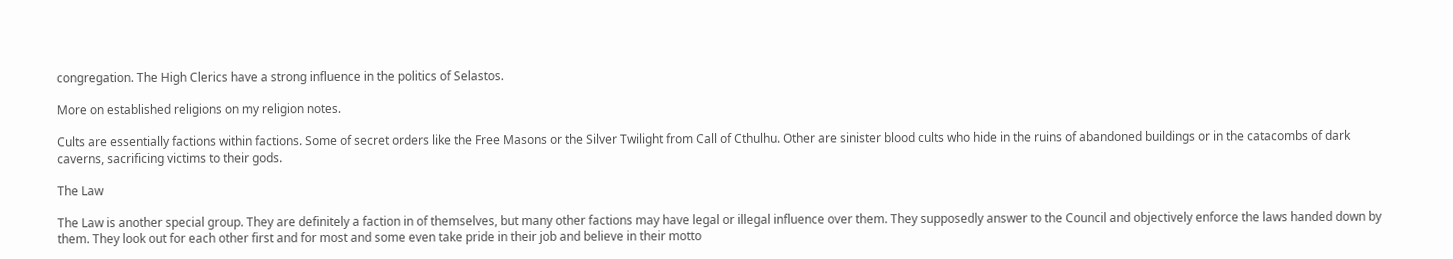congregation. The High Clerics have a strong influence in the politics of Selastos.

More on established religions on my religion notes.

Cults are essentially factions within factions. Some of secret orders like the Free Masons or the Silver Twilight from Call of Cthulhu. Other are sinister blood cults who hide in the ruins of abandoned buildings or in the catacombs of dark caverns, sacrificing victims to their gods.

The Law

The Law is another special group. They are definitely a faction in of themselves, but many other factions may have legal or illegal influence over them. They supposedly answer to the Council and objectively enforce the laws handed down by them. They look out for each other first and for most and some even take pride in their job and believe in their motto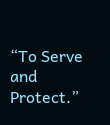“To Serve and Protect.”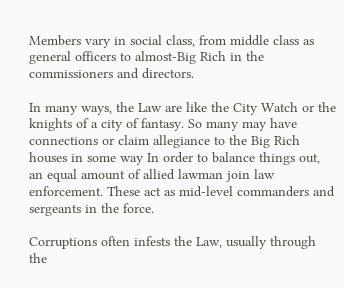Members vary in social class, from middle class as general officers to almost-Big Rich in the commissioners and directors.

In many ways, the Law are like the City Watch or the knights of a city of fantasy. So many may have connections or claim allegiance to the Big Rich houses in some way In order to balance things out, an equal amount of allied lawman join law enforcement. These act as mid-level commanders and sergeants in the force.

Corruptions often infests the Law, usually through the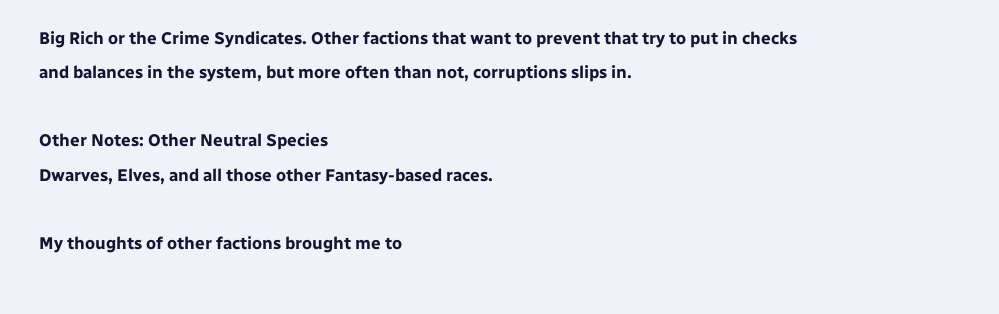Big Rich or the Crime Syndicates. Other factions that want to prevent that try to put in checks and balances in the system, but more often than not, corruptions slips in.

Other Notes: Other Neutral Species
Dwarves, Elves, and all those other Fantasy-based races.

My thoughts of other factions brought me to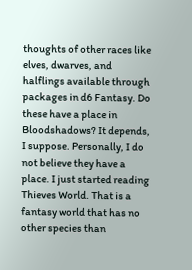thoughts of other races like elves, dwarves, and halflings available through packages in d6 Fantasy. Do these have a place in Bloodshadows? It depends, I suppose. Personally, I do not believe they have a place. I just started reading Thieves World. That is a fantasy world that has no other species than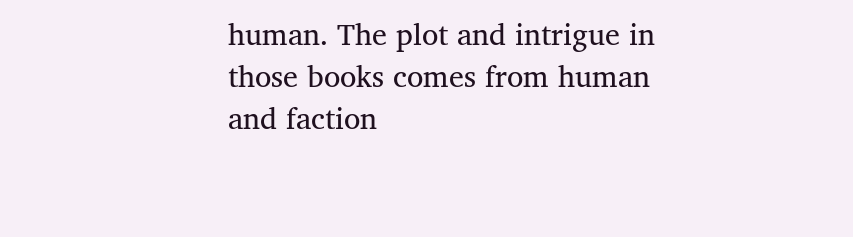human. The plot and intrigue in those books comes from human and faction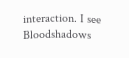interaction. I see Bloodshadows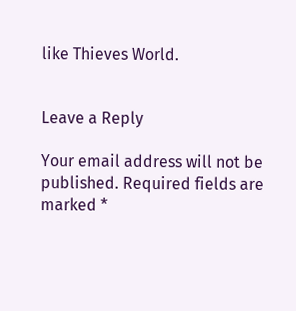like Thieves World.


Leave a Reply

Your email address will not be published. Required fields are marked *